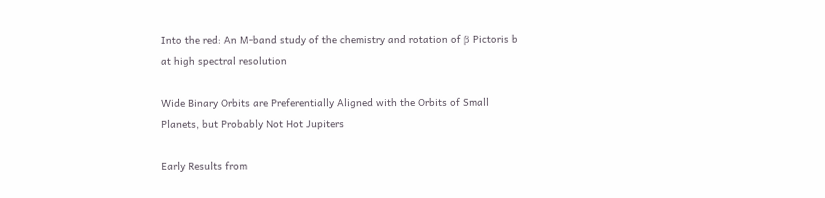Into the red: An M-band study of the chemistry and rotation of β Pictoris b at high spectral resolution

Wide Binary Orbits are Preferentially Aligned with the Orbits of Small Planets, but Probably Not Hot Jupiters

Early Results from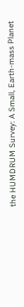the HUMDRUM Survey: A Small, Earth-mass Planet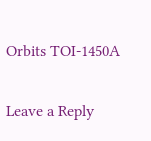Orbits TOI-1450A

Leave a Reply